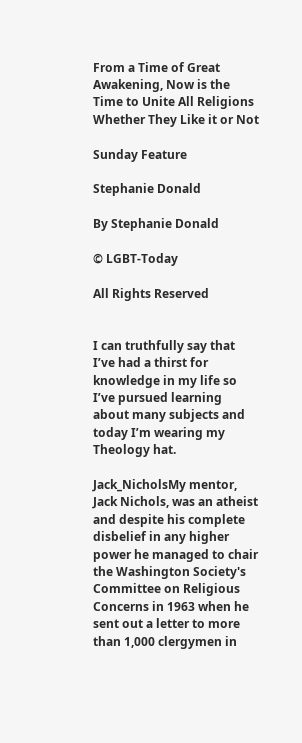From a Time of Great Awakening, Now is the Time to Unite All Religions Whether They Like it or Not

Sunday Feature

Stephanie Donald

By Stephanie Donald

© LGBT-Today

All Rights Reserved


I can truthfully say that I’ve had a thirst for knowledge in my life so I’ve pursued learning about many subjects and today I’m wearing my Theology hat.

Jack_NicholsMy mentor, Jack Nichols, was an atheist and despite his complete disbelief in any higher power he managed to chair the Washington Society's Committee on Religious Concerns in 1963 when he sent out a letter to more than 1,000 clergymen in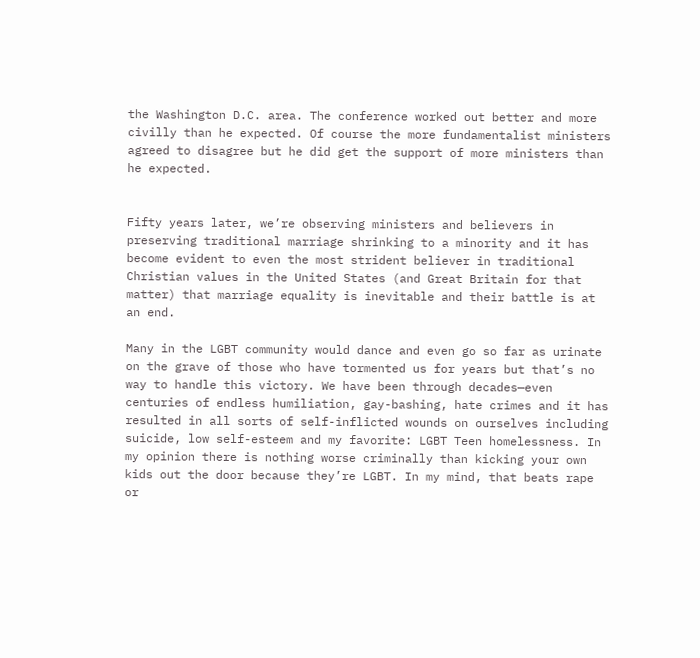the Washington D.C. area. The conference worked out better and more civilly than he expected. Of course the more fundamentalist ministers agreed to disagree but he did get the support of more ministers than he expected.


Fifty years later, we’re observing ministers and believers in preserving traditional marriage shrinking to a minority and it has become evident to even the most strident believer in traditional Christian values in the United States (and Great Britain for that matter) that marriage equality is inevitable and their battle is at an end.

Many in the LGBT community would dance and even go so far as urinate on the grave of those who have tormented us for years but that’s no way to handle this victory. We have been through decades—even centuries of endless humiliation, gay-bashing, hate crimes and it has resulted in all sorts of self-inflicted wounds on ourselves including suicide, low self-esteem and my favorite: LGBT Teen homelessness. In my opinion there is nothing worse criminally than kicking your own kids out the door because they’re LGBT. In my mind, that beats rape or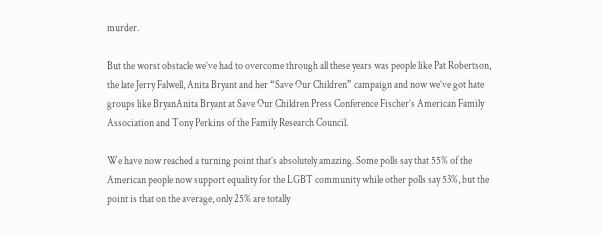murder.

But the worst obstacle we’ve had to overcome through all these years was people like Pat Robertson, the late Jerry Falwell, Anita Bryant and her “Save Our Children” campaign and now we’ve got hate groups like BryanAnita Bryant at Save Our Children Press Conference Fischer’s American Family Association and Tony Perkins of the Family Research Council.

We have now reached a turning point that’s absolutely amazing. Some polls say that 55% of the American people now support equality for the LGBT community while other polls say 53%, but the point is that on the average, only 25% are totally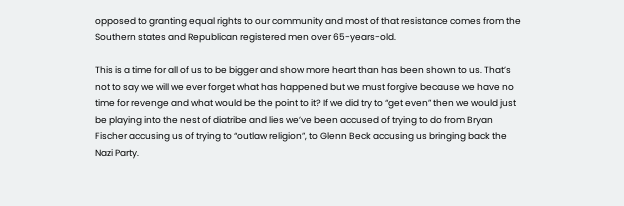opposed to granting equal rights to our community and most of that resistance comes from the Southern states and Republican registered men over 65-years-old.

This is a time for all of us to be bigger and show more heart than has been shown to us. That’s not to say we will we ever forget what has happened but we must forgive because we have no time for revenge and what would be the point to it? If we did try to “get even” then we would just be playing into the nest of diatribe and lies we’ve been accused of trying to do from Bryan Fischer accusing us of trying to “outlaw religion”, to Glenn Beck accusing us bringing back the Nazi Party.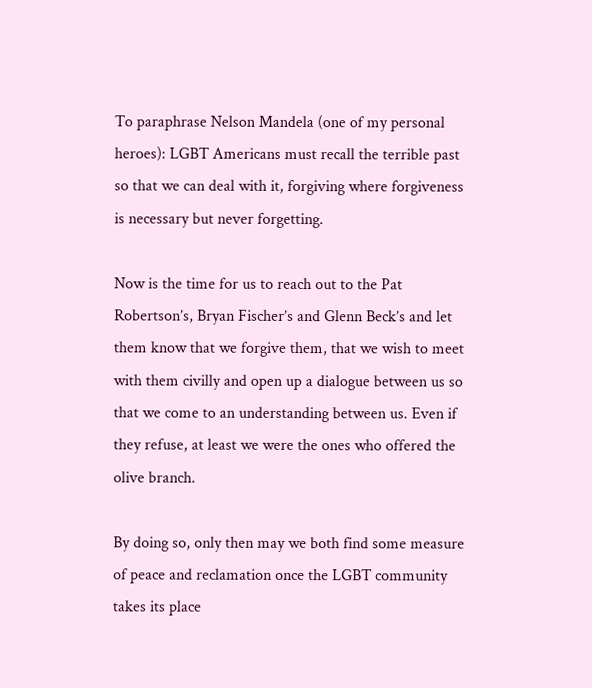To paraphrase Nelson Mandela (one of my personal heroes): LGBT Americans must recall the terrible past so that we can deal with it, forgiving where forgiveness is necessary but never forgetting.

Now is the time for us to reach out to the Pat Robertson’s, Bryan Fischer’s and Glenn Beck’s and let them know that we forgive them, that we wish to meet with them civilly and open up a dialogue between us so that we come to an understanding between us. Even if they refuse, at least we were the ones who offered the olive branch.

By doing so, only then may we both find some measure of peace and reclamation once the LGBT community takes its place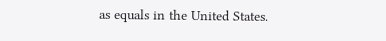as equals in the United States.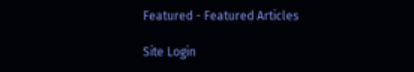Featured - Featured Articles

Site Login